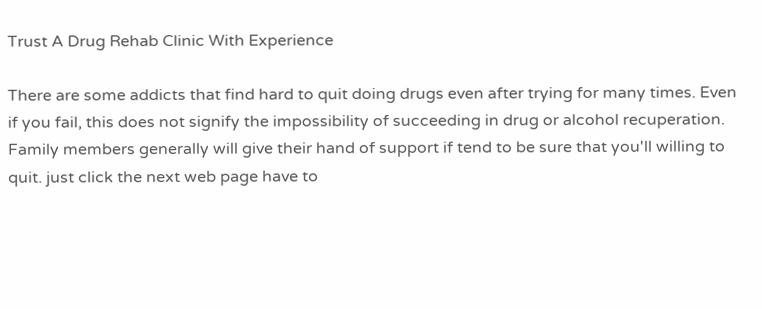Trust A Drug Rehab Clinic With Experience

There are some addicts that find hard to quit doing drugs even after trying for many times. Even if you fail, this does not signify the impossibility of succeeding in drug or alcohol recuperation. Family members generally will give their hand of support if tend to be sure that you'll willing to quit. just click the next web page have to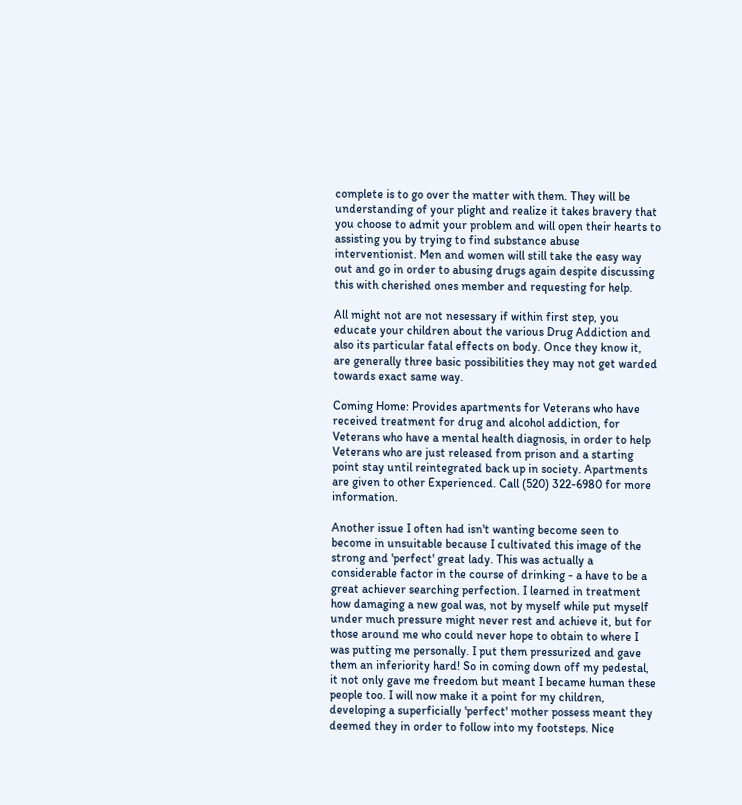complete is to go over the matter with them. They will be understanding of your plight and realize it takes bravery that you choose to admit your problem and will open their hearts to assisting you by trying to find substance abuse interventionist. Men and women will still take the easy way out and go in order to abusing drugs again despite discussing this with cherished ones member and requesting for help.

All might not are not nesessary if within first step, you educate your children about the various Drug Addiction and also its particular fatal effects on body. Once they know it, are generally three basic possibilities they may not get warded towards exact same way.

Coming Home: Provides apartments for Veterans who have received treatment for drug and alcohol addiction, for Veterans who have a mental health diagnosis, in order to help Veterans who are just released from prison and a starting point stay until reintegrated back up in society. Apartments are given to other Experienced. Call (520) 322-6980 for more information.

Another issue I often had isn't wanting become seen to become in unsuitable because I cultivated this image of the strong and 'perfect' great lady. This was actually a considerable factor in the course of drinking - a have to be a great achiever searching perfection. I learned in treatment how damaging a new goal was, not by myself while put myself under much pressure might never rest and achieve it, but for those around me who could never hope to obtain to where I was putting me personally. I put them pressurized and gave them an inferiority hard! So in coming down off my pedestal, it not only gave me freedom but meant I became human these people too. I will now make it a point for my children, developing a superficially 'perfect' mother possess meant they deemed they in order to follow into my footsteps. Nice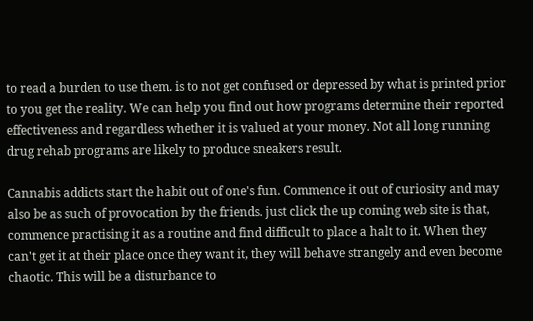to read a burden to use them. is to not get confused or depressed by what is printed prior to you get the reality. We can help you find out how programs determine their reported effectiveness and regardless whether it is valued at your money. Not all long running drug rehab programs are likely to produce sneakers result.

Cannabis addicts start the habit out of one's fun. Commence it out of curiosity and may also be as such of provocation by the friends. just click the up coming web site is that, commence practising it as a routine and find difficult to place a halt to it. When they can't get it at their place once they want it, they will behave strangely and even become chaotic. This will be a disturbance to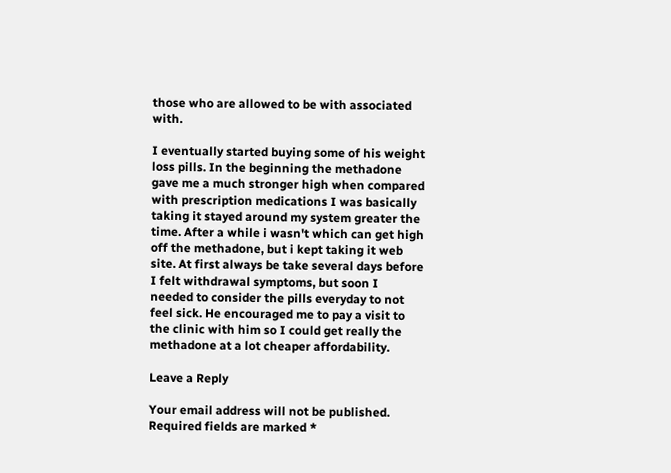those who are allowed to be with associated with.

I eventually started buying some of his weight loss pills. In the beginning the methadone gave me a much stronger high when compared with prescription medications I was basically taking it stayed around my system greater the time. After a while i wasn't which can get high off the methadone, but i kept taking it web site. At first always be take several days before I felt withdrawal symptoms, but soon I needed to consider the pills everyday to not feel sick. He encouraged me to pay a visit to the clinic with him so I could get really the methadone at a lot cheaper affordability.

Leave a Reply

Your email address will not be published. Required fields are marked *